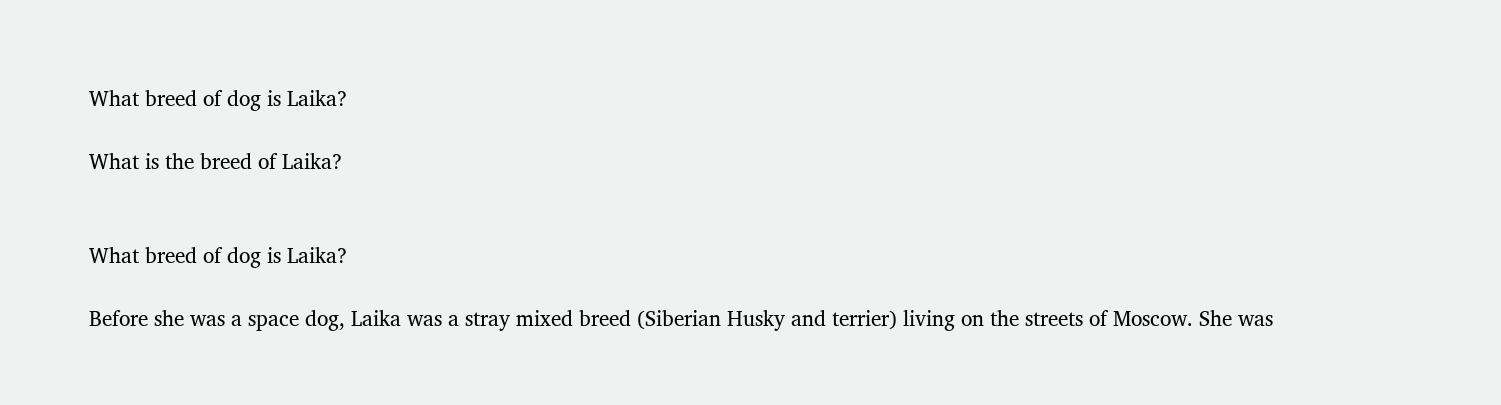What breed of dog is Laika?

What is the breed of Laika?


What breed of dog is Laika?

Before she was a space dog, Laika was a stray mixed breed (Siberian Husky and terrier) living on the streets of Moscow. She was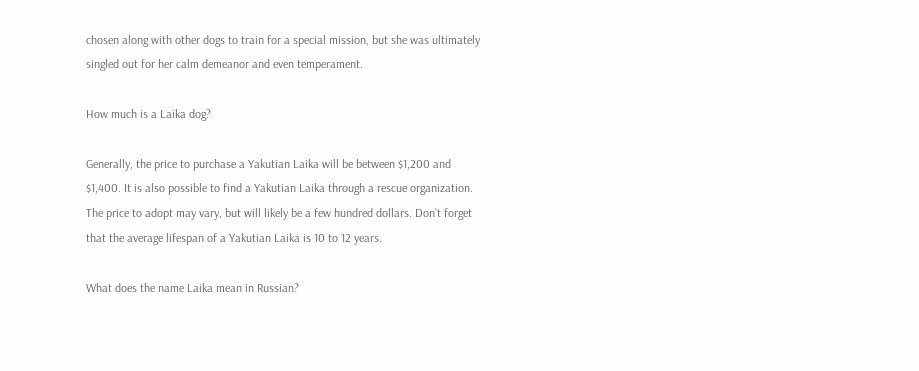chosen along with other dogs to train for a special mission, but she was ultimately singled out for her calm demeanor and even temperament.

How much is a Laika dog?

Generally, the price to purchase a Yakutian Laika will be between $1,200 and $1,400. It is also possible to find a Yakutian Laika through a rescue organization. The price to adopt may vary, but will likely be a few hundred dollars. Don’t forget that the average lifespan of a Yakutian Laika is 10 to 12 years.

What does the name Laika mean in Russian?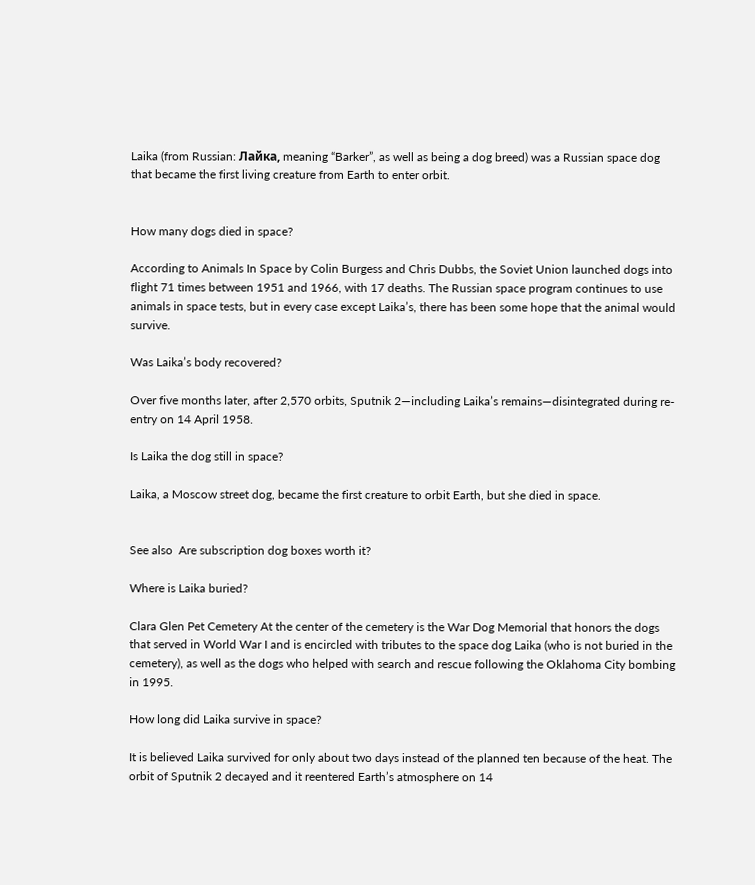Laika (from Russian: Лайка, meaning “Barker”, as well as being a dog breed) was a Russian space dog that became the first living creature from Earth to enter orbit.


How many dogs died in space?

According to Animals In Space by Colin Burgess and Chris Dubbs, the Soviet Union launched dogs into flight 71 times between 1951 and 1966, with 17 deaths. The Russian space program continues to use animals in space tests, but in every case except Laika’s, there has been some hope that the animal would survive.

Was Laika’s body recovered?

Over five months later, after 2,570 orbits, Sputnik 2—including Laika’s remains—disintegrated during re-entry on 14 April 1958.

Is Laika the dog still in space?

Laika, a Moscow street dog, became the first creature to orbit Earth, but she died in space.


See also  Are subscription dog boxes worth it?

Where is Laika buried?

Clara Glen Pet Cemetery At the center of the cemetery is the War Dog Memorial that honors the dogs that served in World War I and is encircled with tributes to the space dog Laika (who is not buried in the cemetery), as well as the dogs who helped with search and rescue following the Oklahoma City bombing in 1995.

How long did Laika survive in space?

It is believed Laika survived for only about two days instead of the planned ten because of the heat. The orbit of Sputnik 2 decayed and it reentered Earth’s atmosphere on 14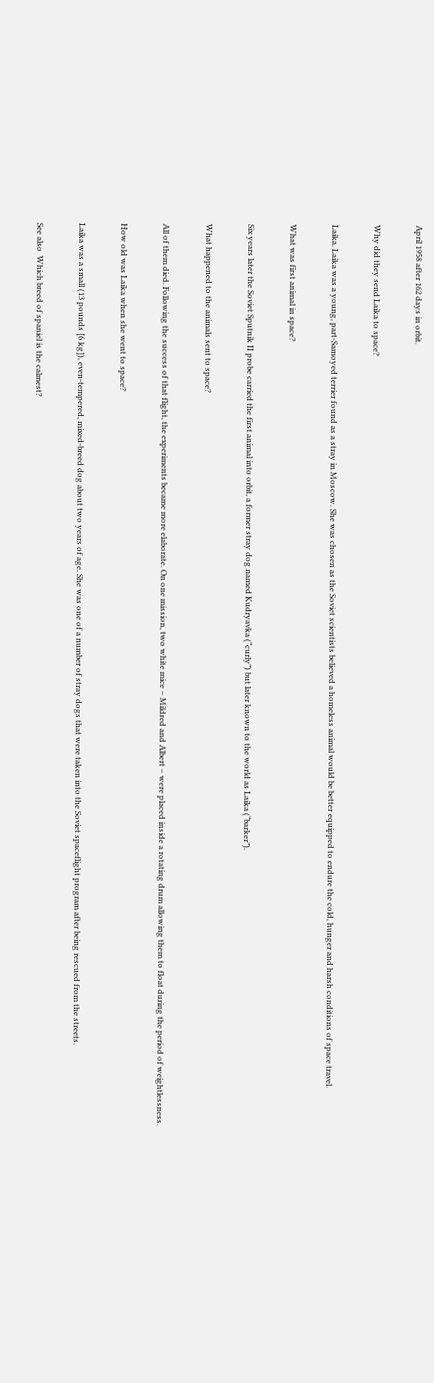April 1958 after 162 days in orbit.

Why did they send Laika to space?

Laika. Laika was a young, part-Samoyed terrier found as a stray in Moscow. She was chosen as the Soviet scientists believed a homeless animal would be better equipped to endure the cold, hunger and harsh conditions of space travel.

What was first animal in space?

Six years later the Soviet Sputnik II probe carried the first animal into orbit, a former stray dog named Kudryavka (“curly”) but later known to the world as Laika (“barker”).

What happened to the animals sent to space?

All of them died. Following the success of that flight, the experiments became more elaborate. On one mission, two white mice – Mildred and Albert – were placed inside a rotating drum allowing them to float during the period of weightlessness.

How old was Laika when she went to space?

Laika was a small (13 pounds [6 kg]), even-tempered, mixed-breed dog about two years of age. She was one of a number of stray dogs that were taken into the Soviet spaceflight program after being rescued from the streets.

See also  Which breed of spaniel is the calmest?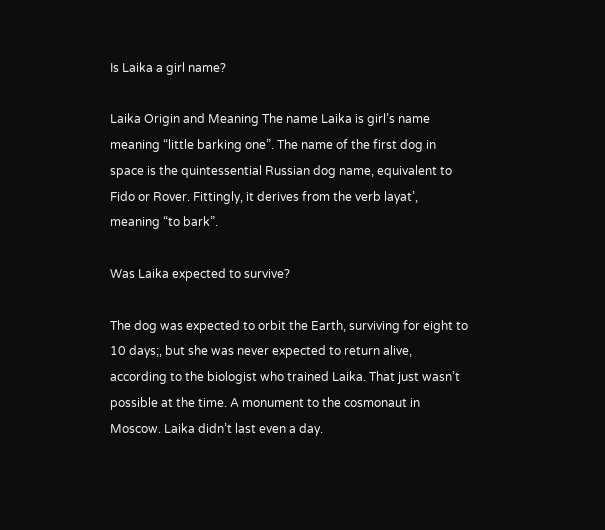Is Laika a girl name?

Laika Origin and Meaning The name Laika is girl’s name meaning “little barking one”. The name of the first dog in space is the quintessential Russian dog name, equivalent to Fido or Rover. Fittingly, it derives from the verb layat’, meaning “to bark”.

Was Laika expected to survive?

The dog was expected to orbit the Earth, surviving for eight to 10 days;, but she was never expected to return alive, according to the biologist who trained Laika. That just wasn’t possible at the time. A monument to the cosmonaut in Moscow. Laika didn’t last even a day.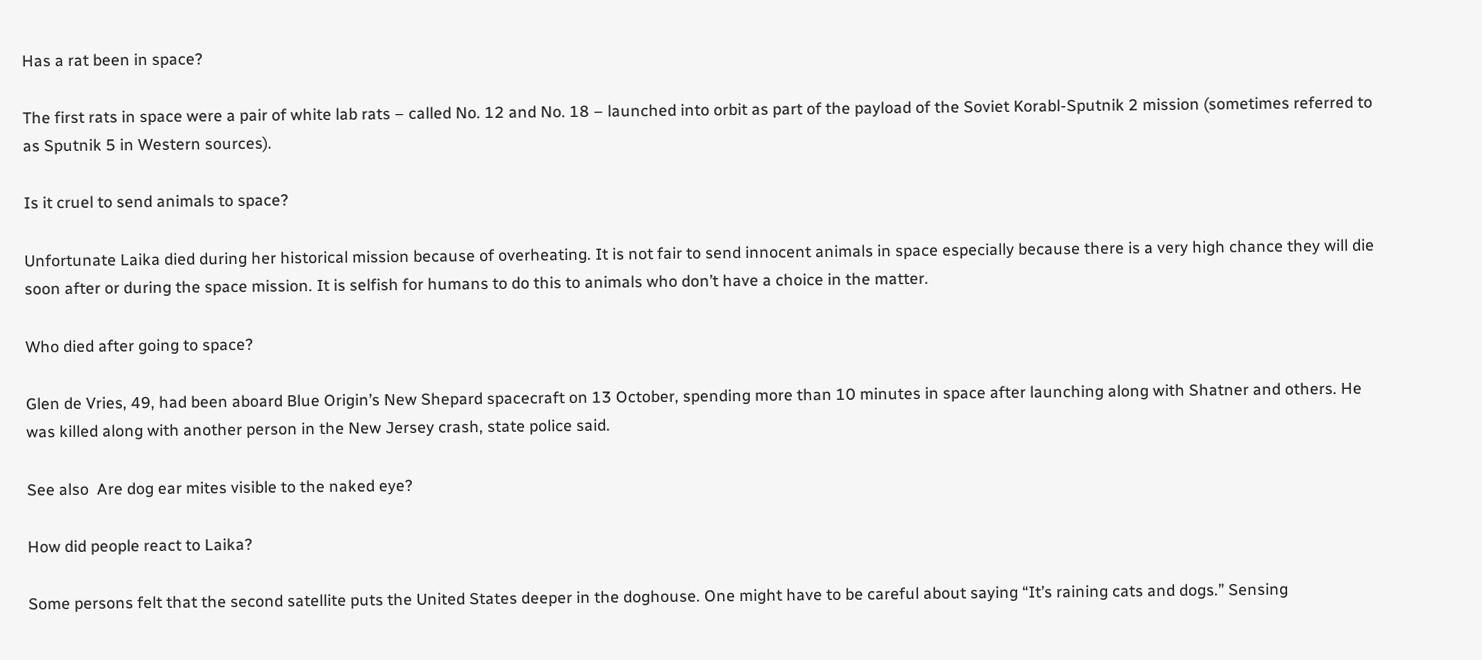Has a rat been in space?

The first rats in space were a pair of white lab rats – called No. 12 and No. 18 – launched into orbit as part of the payload of the Soviet Korabl-Sputnik 2 mission (sometimes referred to as Sputnik 5 in Western sources).

Is it cruel to send animals to space?

Unfortunate Laika died during her historical mission because of overheating. It is not fair to send innocent animals in space especially because there is a very high chance they will die soon after or during the space mission. It is selfish for humans to do this to animals who don’t have a choice in the matter.

Who died after going to space?

Glen de Vries, 49, had been aboard Blue Origin’s New Shepard spacecraft on 13 October, spending more than 10 minutes in space after launching along with Shatner and others. He was killed along with another person in the New Jersey crash, state police said.

See also  Are dog ear mites visible to the naked eye?

How did people react to Laika?

Some persons felt that the second satellite puts the United States deeper in the doghouse. One might have to be careful about saying “It’s raining cats and dogs.” Sensing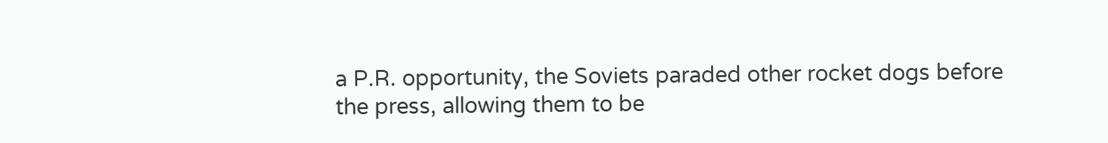a P.R. opportunity, the Soviets paraded other rocket dogs before the press, allowing them to be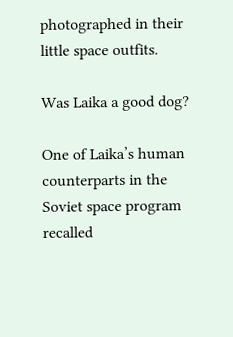photographed in their little space outfits.

Was Laika a good dog?

One of Laika’s human counterparts in the Soviet space program recalled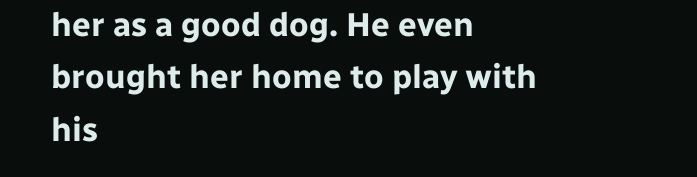her as a good dog. He even brought her home to play with his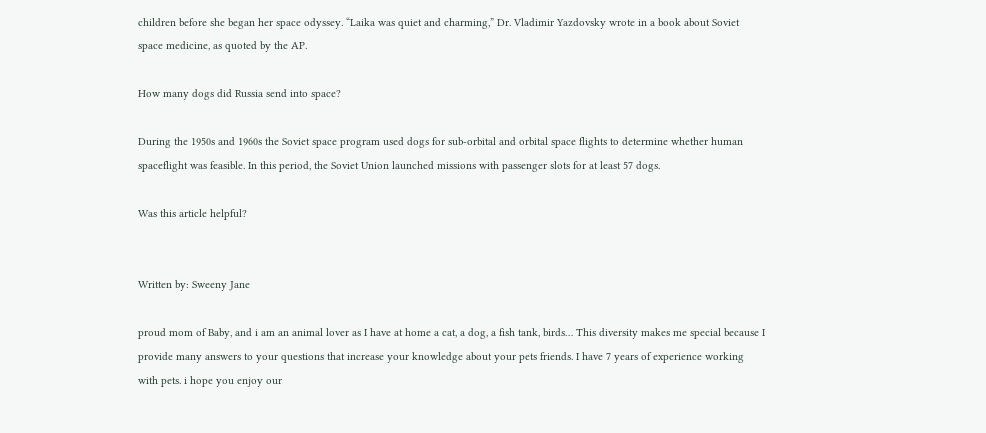children before she began her space odyssey. “Laika was quiet and charming,” Dr. Vladimir Yazdovsky wrote in a book about Soviet space medicine, as quoted by the AP.

How many dogs did Russia send into space?

During the 1950s and 1960s the Soviet space program used dogs for sub-orbital and orbital space flights to determine whether human spaceflight was feasible. In this period, the Soviet Union launched missions with passenger slots for at least 57 dogs.

Was this article helpful?


Written by: Sweeny Jane

proud mom of Baby, and i am an animal lover as I have at home a cat, a dog, a fish tank, birds… This diversity makes me special because I provide many answers to your questions that increase your knowledge about your pets friends. I have 7 years of experience working with pets. i hope you enjoy our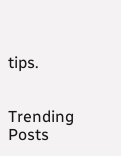tips.


Trending Posts